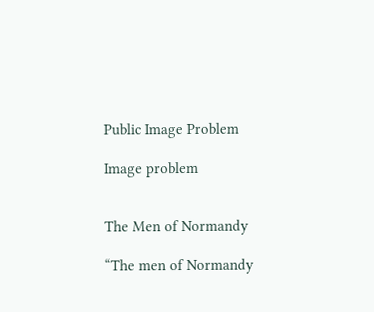Public Image Problem

Image problem


The Men of Normandy

“The men of Normandy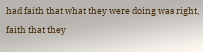had faith that what they were doing was right, faith that they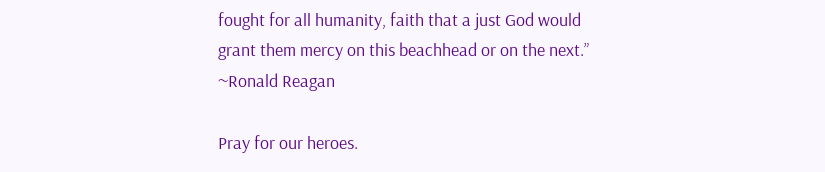fought for all humanity, faith that a just God would grant them mercy on this beachhead or on the next.” ~Ronald Reagan

Pray for our heroes.